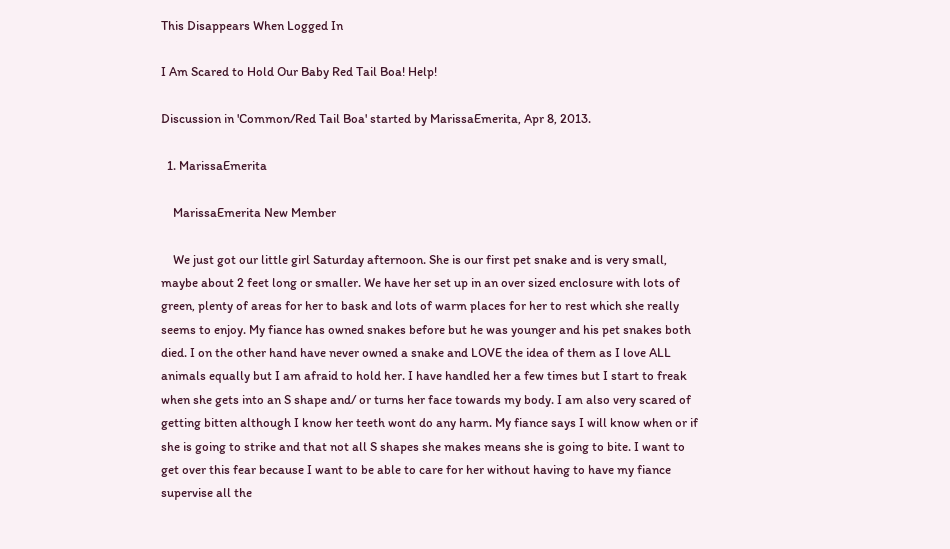This Disappears When Logged In

I Am Scared to Hold Our Baby Red Tail Boa! Help!

Discussion in 'Common/Red Tail Boa' started by MarissaEmerita, Apr 8, 2013.

  1. MarissaEmerita

    MarissaEmerita New Member

    We just got our little girl Saturday afternoon. She is our first pet snake and is very small, maybe about 2 feet long or smaller. We have her set up in an over sized enclosure with lots of green, plenty of areas for her to bask and lots of warm places for her to rest which she really seems to enjoy. My fiance has owned snakes before but he was younger and his pet snakes both died. I on the other hand have never owned a snake and LOVE the idea of them as I love ALL animals equally but I am afraid to hold her. I have handled her a few times but I start to freak when she gets into an S shape and/ or turns her face towards my body. I am also very scared of getting bitten although I know her teeth wont do any harm. My fiance says I will know when or if she is going to strike and that not all S shapes she makes means she is going to bite. I want to get over this fear because I want to be able to care for her without having to have my fiance supervise all the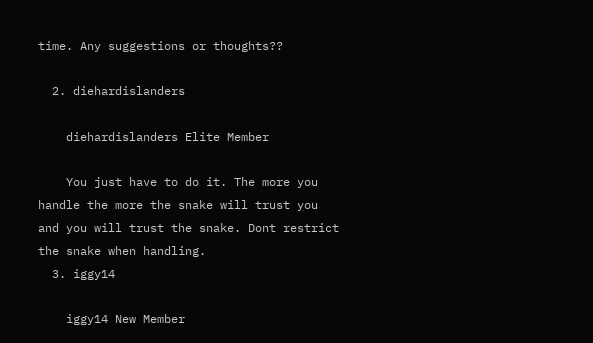time. Any suggestions or thoughts??

  2. diehardislanders

    diehardislanders Elite Member

    You just have to do it. The more you handle the more the snake will trust you and you will trust the snake. Dont restrict the snake when handling.
  3. iggy14

    iggy14 New Member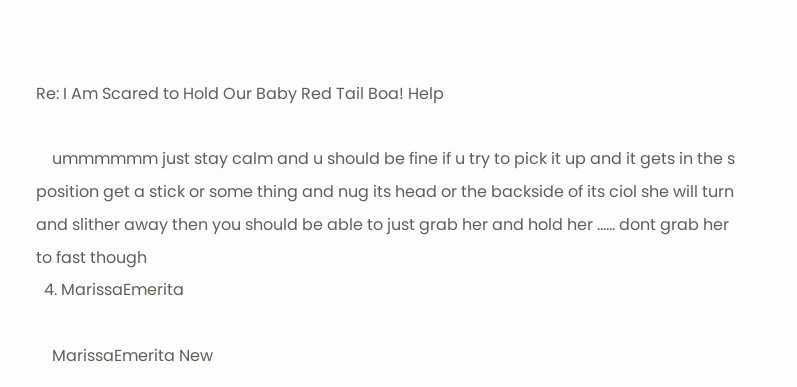Re: I Am Scared to Hold Our Baby Red Tail Boa! Help

    ummmmmm just stay calm and u should be fine if u try to pick it up and it gets in the s position get a stick or some thing and nug its head or the backside of its ciol she will turn and slither away then you should be able to just grab her and hold her ...... dont grab her to fast though
  4. MarissaEmerita

    MarissaEmerita New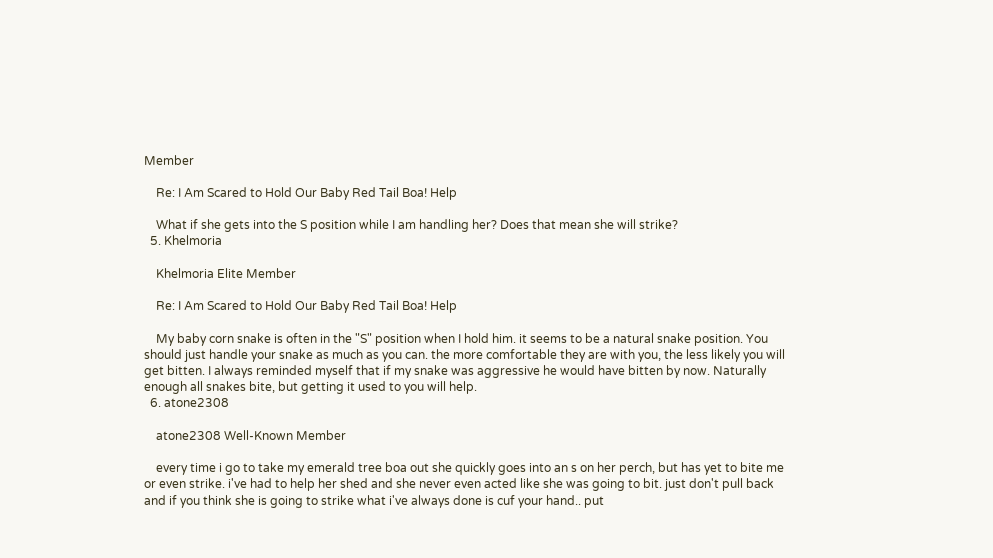Member

    Re: I Am Scared to Hold Our Baby Red Tail Boa! Help

    What if she gets into the S position while I am handling her? Does that mean she will strike?
  5. Khelmoria

    Khelmoria Elite Member

    Re: I Am Scared to Hold Our Baby Red Tail Boa! Help

    My baby corn snake is often in the "S" position when I hold him. it seems to be a natural snake position. You should just handle your snake as much as you can. the more comfortable they are with you, the less likely you will get bitten. I always reminded myself that if my snake was aggressive he would have bitten by now. Naturally enough all snakes bite, but getting it used to you will help.
  6. atone2308

    atone2308 Well-Known Member

    every time i go to take my emerald tree boa out she quickly goes into an s on her perch, but has yet to bite me or even strike. i've had to help her shed and she never even acted like she was going to bit. just don't pull back and if you think she is going to strike what i've always done is cuf your hand.. put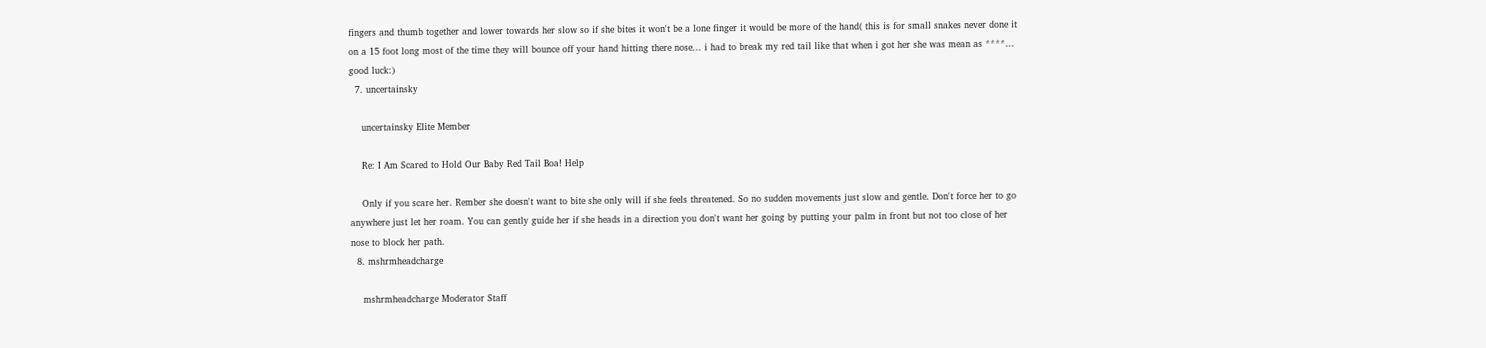fingers and thumb together and lower towards her slow so if she bites it won't be a lone finger it would be more of the hand( this is for small snakes never done it on a 15 foot long most of the time they will bounce off your hand hitting there nose... i had to break my red tail like that when i got her she was mean as ****... good luck:)
  7. uncertainsky

    uncertainsky Elite Member

    Re: I Am Scared to Hold Our Baby Red Tail Boa! Help

    Only if you scare her. Rember she doesn't want to bite she only will if she feels threatened. So no sudden movements just slow and gentle. Don't force her to go anywhere just let her roam. You can gently guide her if she heads in a direction you don't want her going by putting your palm in front but not too close of her nose to block her path.
  8. mshrmheadcharge

    mshrmheadcharge Moderator Staff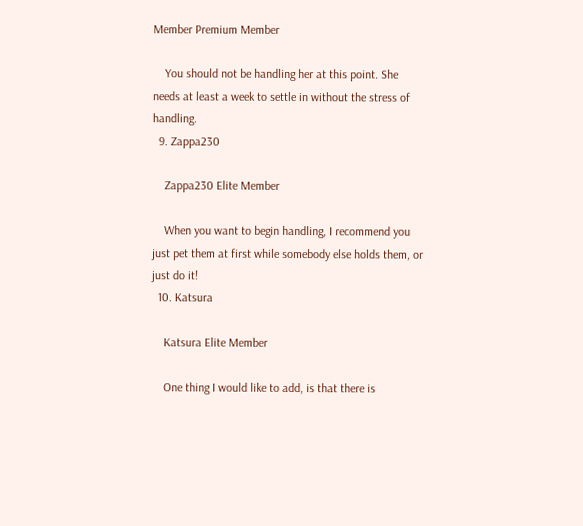Member Premium Member

    You should not be handling her at this point. She needs at least a week to settle in without the stress of handling.
  9. Zappa230

    Zappa230 Elite Member

    When you want to begin handling, I recommend you just pet them at first while somebody else holds them, or just do it!
  10. Katsura

    Katsura Elite Member

    One thing I would like to add, is that there is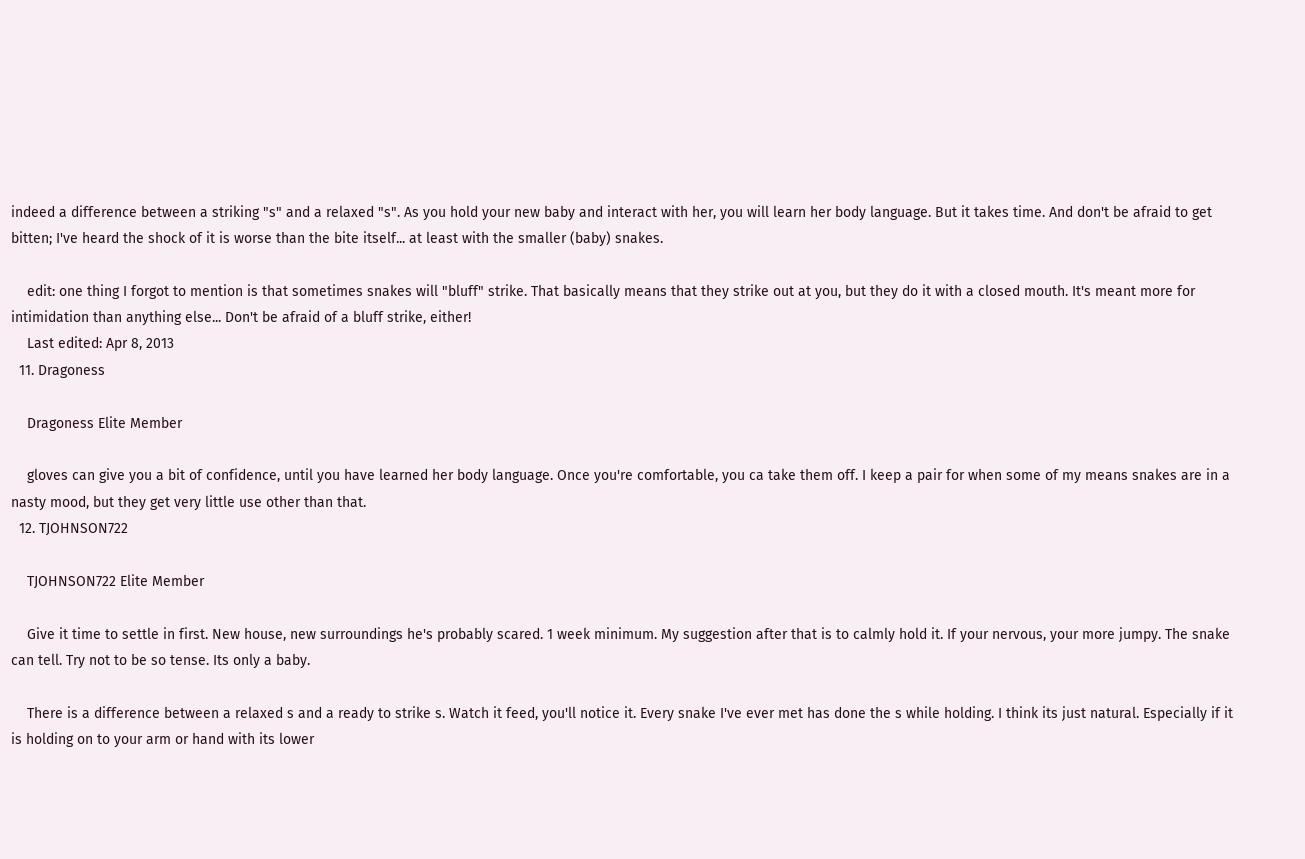indeed a difference between a striking "s" and a relaxed "s". As you hold your new baby and interact with her, you will learn her body language. But it takes time. And don't be afraid to get bitten; I've heard the shock of it is worse than the bite itself... at least with the smaller (baby) snakes.

    edit: one thing I forgot to mention is that sometimes snakes will "bluff" strike. That basically means that they strike out at you, but they do it with a closed mouth. It's meant more for intimidation than anything else... Don't be afraid of a bluff strike, either!
    Last edited: Apr 8, 2013
  11. Dragoness

    Dragoness Elite Member

    gloves can give you a bit of confidence, until you have learned her body language. Once you're comfortable, you ca take them off. I keep a pair for when some of my means snakes are in a nasty mood, but they get very little use other than that.
  12. TJOHNSON722

    TJOHNSON722 Elite Member

    Give it time to settle in first. New house, new surroundings he's probably scared. 1 week minimum. My suggestion after that is to calmly hold it. If your nervous, your more jumpy. The snake can tell. Try not to be so tense. Its only a baby.

    There is a difference between a relaxed s and a ready to strike s. Watch it feed, you'll notice it. Every snake I've ever met has done the s while holding. I think its just natural. Especially if it is holding on to your arm or hand with its lower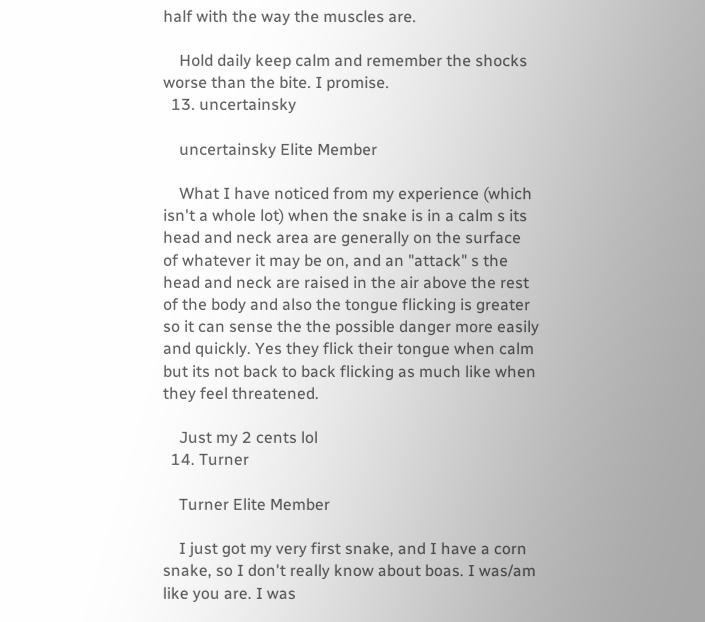half with the way the muscles are.

    Hold daily keep calm and remember the shocks worse than the bite. I promise.
  13. uncertainsky

    uncertainsky Elite Member

    What I have noticed from my experience (which isn't a whole lot) when the snake is in a calm s its head and neck area are generally on the surface of whatever it may be on, and an "attack" s the head and neck are raised in the air above the rest of the body and also the tongue flicking is greater so it can sense the the possible danger more easily and quickly. Yes they flick their tongue when calm but its not back to back flicking as much like when they feel threatened.

    Just my 2 cents lol
  14. Turner

    Turner Elite Member

    I just got my very first snake, and I have a corn snake, so I don't really know about boas. I was/am like you are. I was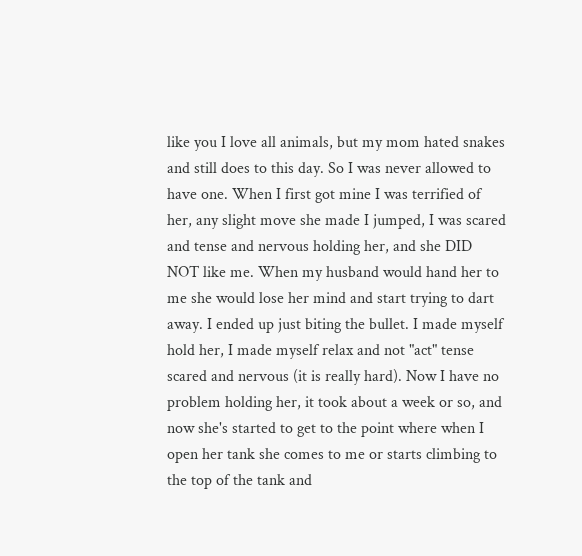like you I love all animals, but my mom hated snakes and still does to this day. So I was never allowed to have one. When I first got mine I was terrified of her, any slight move she made I jumped, I was scared and tense and nervous holding her, and she DID NOT like me. When my husband would hand her to me she would lose her mind and start trying to dart away. I ended up just biting the bullet. I made myself hold her, I made myself relax and not "act" tense scared and nervous (it is really hard). Now I have no problem holding her, it took about a week or so, and now she's started to get to the point where when I open her tank she comes to me or starts climbing to the top of the tank and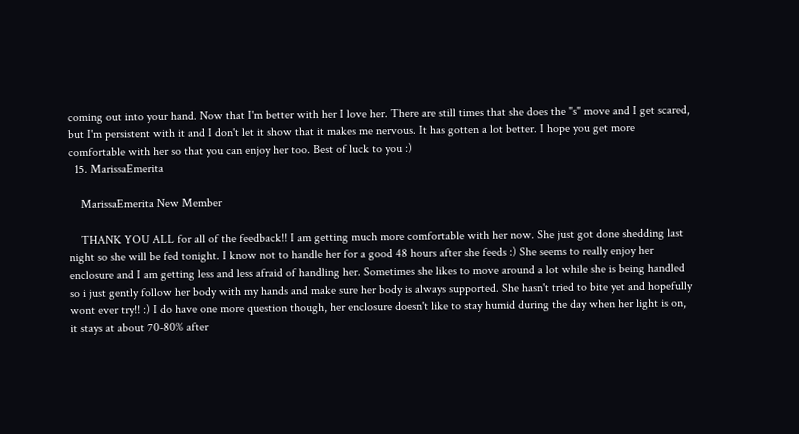coming out into your hand. Now that I'm better with her I love her. There are still times that she does the "s" move and I get scared, but I'm persistent with it and I don't let it show that it makes me nervous. It has gotten a lot better. I hope you get more comfortable with her so that you can enjoy her too. Best of luck to you :)
  15. MarissaEmerita

    MarissaEmerita New Member

    THANK YOU ALL for all of the feedback!! I am getting much more comfortable with her now. She just got done shedding last night so she will be fed tonight. I know not to handle her for a good 48 hours after she feeds :) She seems to really enjoy her enclosure and I am getting less and less afraid of handling her. Sometimes she likes to move around a lot while she is being handled so i just gently follow her body with my hands and make sure her body is always supported. She hasn't tried to bite yet and hopefully wont ever try!! :) I do have one more question though, her enclosure doesn't like to stay humid during the day when her light is on, it stays at about 70-80% after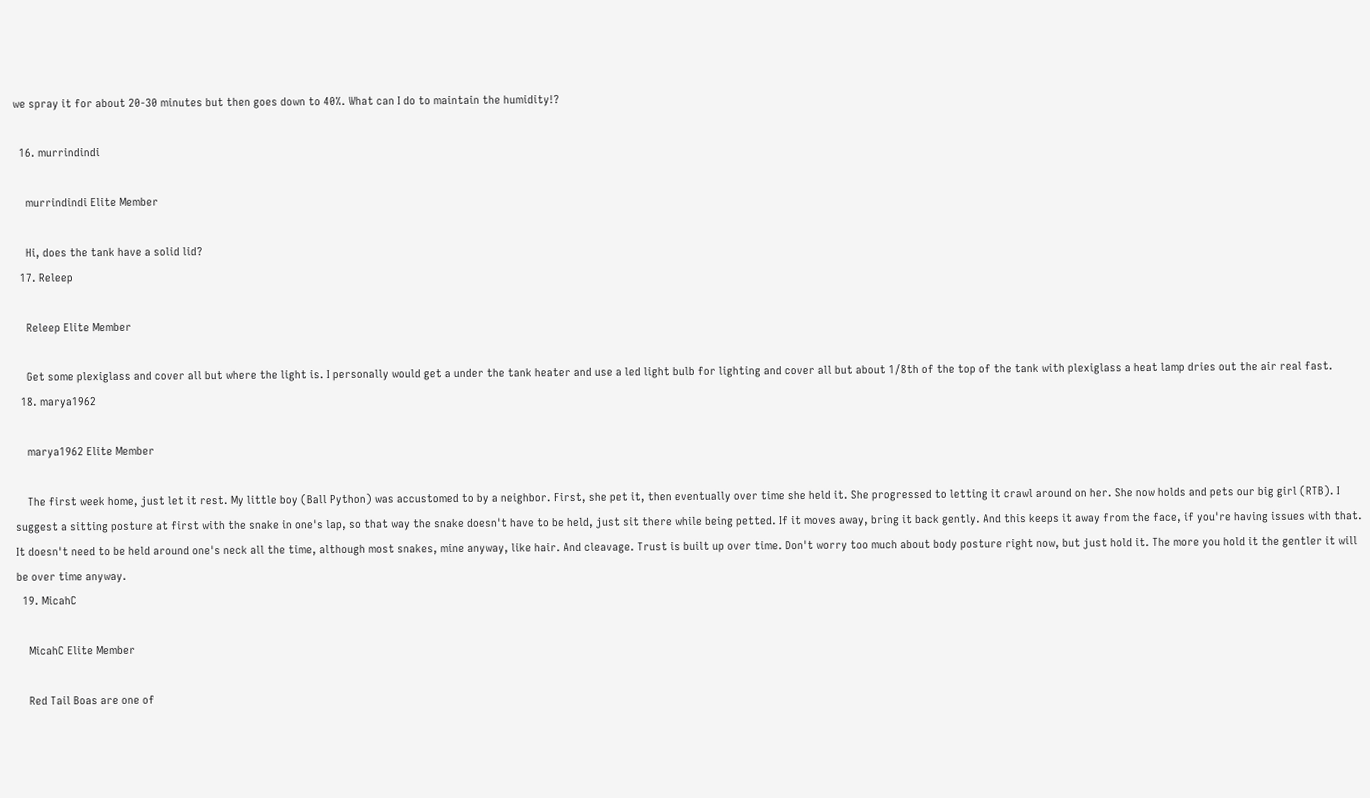we spray it for about 20-30 minutes but then goes down to 40%. What can I do to maintain the humidity!?

  16. murrindindi

    murrindindi Elite Member

    Hi, does the tank have a solid lid?
  17. Releep

    Releep Elite Member

    Get some plexiglass and cover all but where the light is. I personally would get a under the tank heater and use a led light bulb for lighting and cover all but about 1/8th of the top of the tank with plexiglass a heat lamp dries out the air real fast.
  18. marya1962

    marya1962 Elite Member

    The first week home, just let it rest. My little boy (Ball Python) was accustomed to by a neighbor. First, she pet it, then eventually over time she held it. She progressed to letting it crawl around on her. She now holds and pets our big girl (RTB). I suggest a sitting posture at first with the snake in one's lap, so that way the snake doesn't have to be held, just sit there while being petted. If it moves away, bring it back gently. And this keeps it away from the face, if you're having issues with that. It doesn't need to be held around one's neck all the time, although most snakes, mine anyway, like hair. And cleavage. Trust is built up over time. Don't worry too much about body posture right now, but just hold it. The more you hold it the gentler it will be over time anyway.
  19. MicahC

    MicahC Elite Member

    Red Tail Boas are one of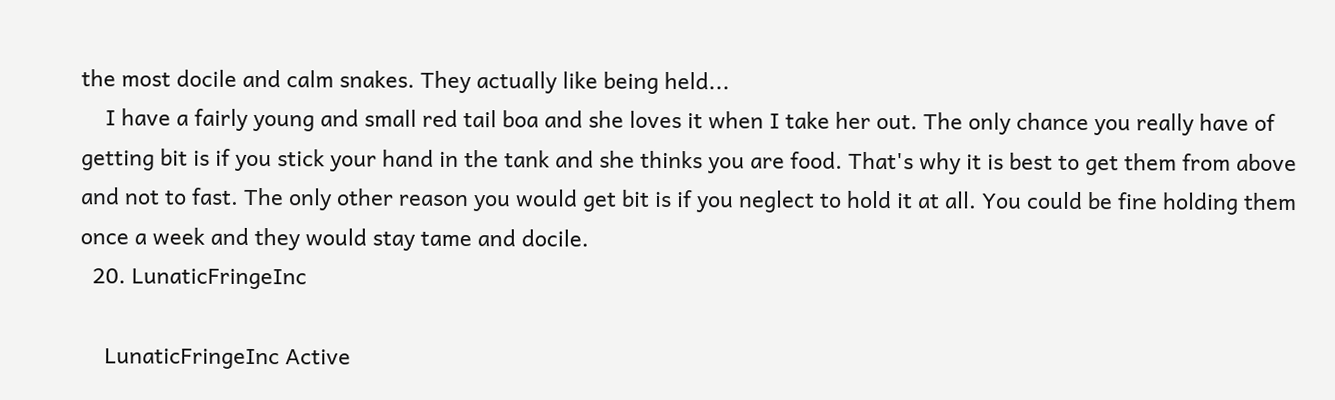the most docile and calm snakes. They actually like being held...
    I have a fairly young and small red tail boa and she loves it when I take her out. The only chance you really have of getting bit is if you stick your hand in the tank and she thinks you are food. That's why it is best to get them from above and not to fast. The only other reason you would get bit is if you neglect to hold it at all. You could be fine holding them once a week and they would stay tame and docile.
  20. LunaticFringeInc

    LunaticFringeInc Active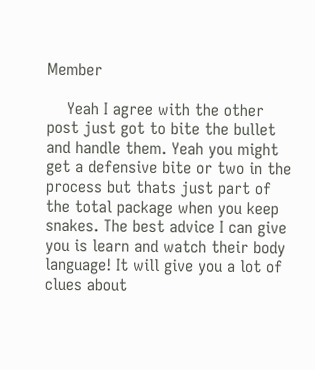Member

    Yeah I agree with the other post just got to bite the bullet and handle them. Yeah you might get a defensive bite or two in the process but thats just part of the total package when you keep snakes. The best advice I can give you is learn and watch their body language! It will give you a lot of clues about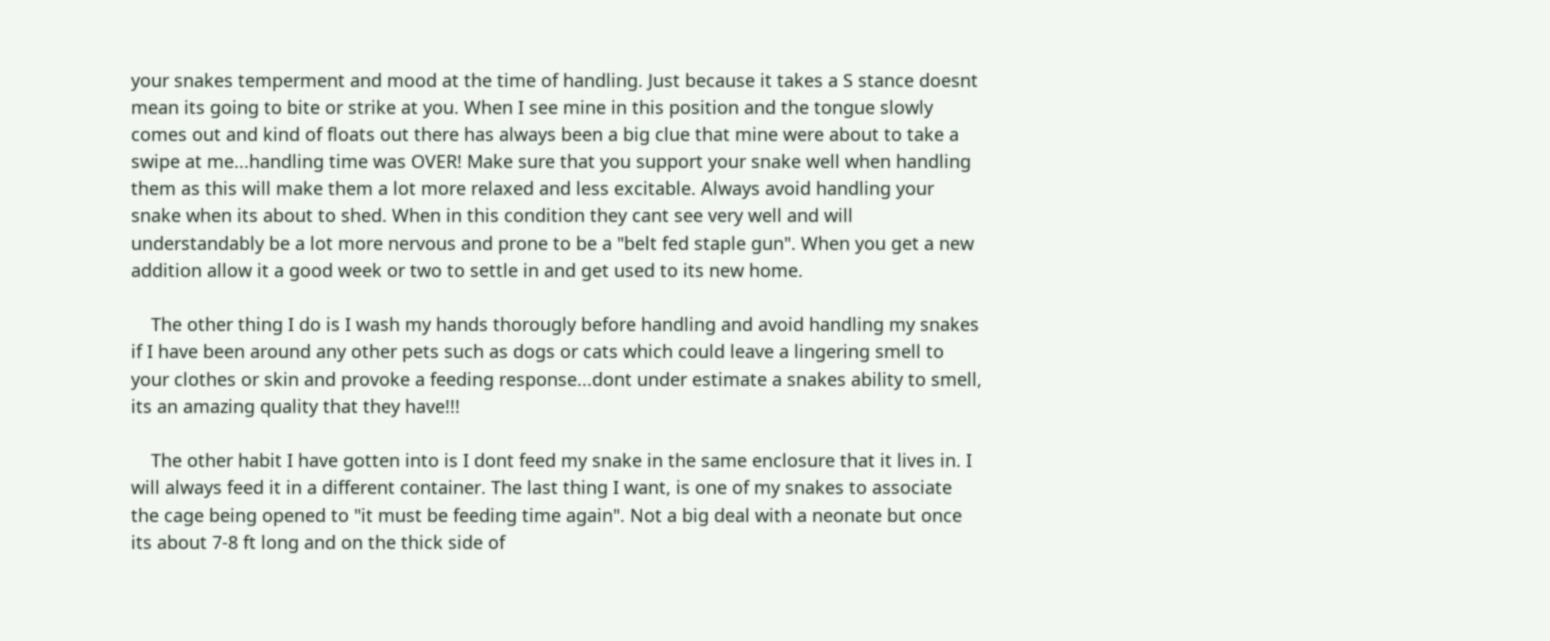your snakes temperment and mood at the time of handling. Just because it takes a S stance doesnt mean its going to bite or strike at you. When I see mine in this position and the tongue slowly comes out and kind of floats out there has always been a big clue that mine were about to take a swipe at me...handling time was OVER! Make sure that you support your snake well when handling them as this will make them a lot more relaxed and less excitable. Always avoid handling your snake when its about to shed. When in this condition they cant see very well and will understandably be a lot more nervous and prone to be a "belt fed staple gun". When you get a new addition allow it a good week or two to settle in and get used to its new home.

    The other thing I do is I wash my hands thorougly before handling and avoid handling my snakes if I have been around any other pets such as dogs or cats which could leave a lingering smell to your clothes or skin and provoke a feeding response...dont under estimate a snakes ability to smell, its an amazing quality that they have!!!

    The other habit I have gotten into is I dont feed my snake in the same enclosure that it lives in. I will always feed it in a different container. The last thing I want, is one of my snakes to associate the cage being opened to "it must be feeding time again". Not a big deal with a neonate but once its about 7-8 ft long and on the thick side of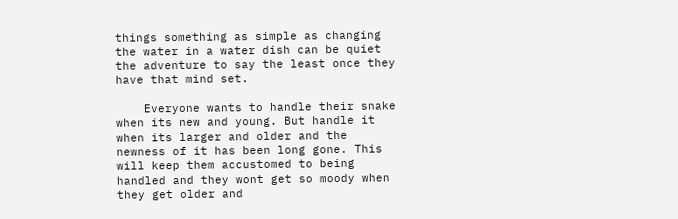things something as simple as changing the water in a water dish can be quiet the adventure to say the least once they have that mind set.

    Everyone wants to handle their snake when its new and young. But handle it when its larger and older and the newness of it has been long gone. This will keep them accustomed to being handled and they wont get so moody when they get older and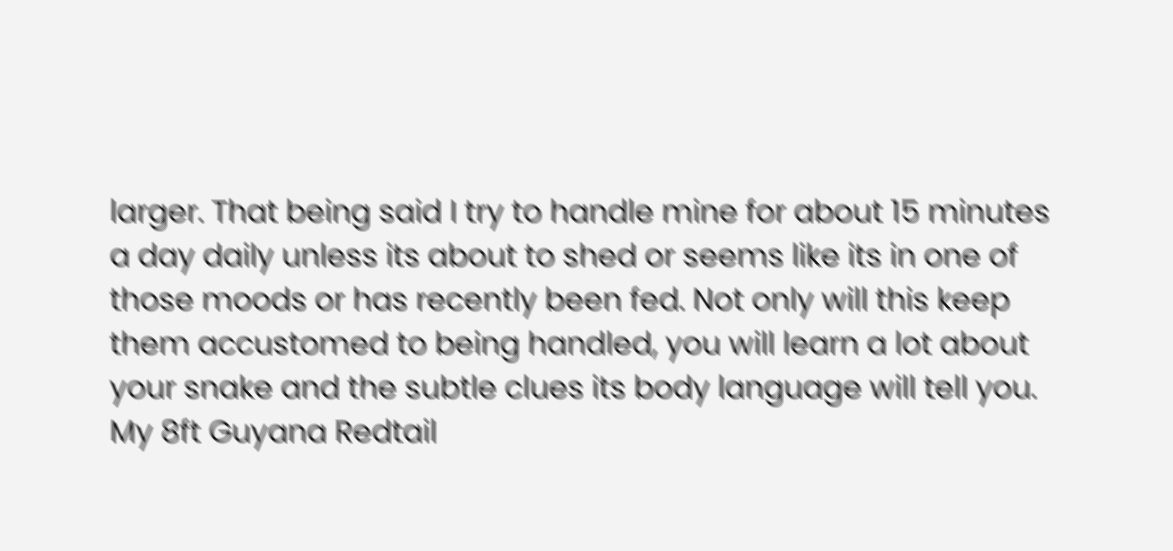larger. That being said I try to handle mine for about 15 minutes a day daily unless its about to shed or seems like its in one of those moods or has recently been fed. Not only will this keep them accustomed to being handled, you will learn a lot about your snake and the subtle clues its body language will tell you. My 8ft Guyana Redtail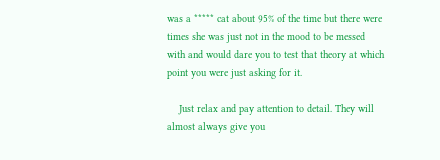was a ***** cat about 95% of the time but there were times she was just not in the mood to be messed with and would dare you to test that theory at which point you were just asking for it.

    Just relax and pay attention to detail. They will almost always give you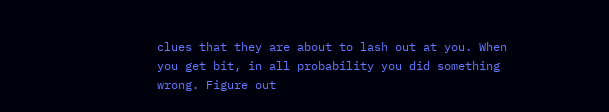clues that they are about to lash out at you. When you get bit, in all probability you did something wrong. Figure out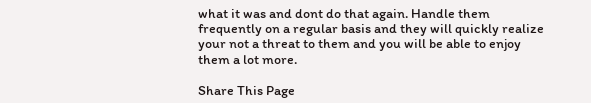what it was and dont do that again. Handle them frequently on a regular basis and they will quickly realize your not a threat to them and you will be able to enjoy them a lot more.

Share This Page